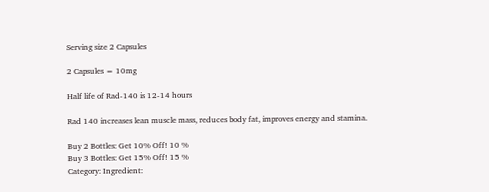Serving size 2 Capsules

2 Capsules = 10mg

Half life of Rad-140 is 12-14 hours

Rad 140 increases lean muscle mass, reduces body fat, improves energy and stamina.

Buy 2 Bottles: Get 10% Off! 10 %
Buy 3 Bottles: Get 15% Off! 15 %
Category: Ingredient: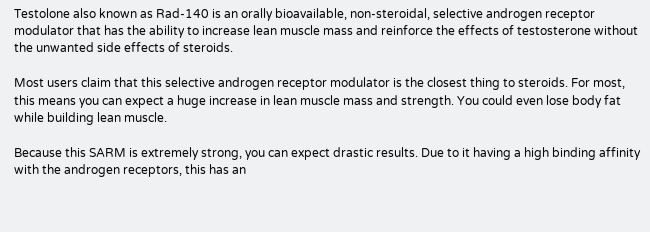Testolone also known as Rad-140 is an orally bioavailable, non-steroidal, selective androgen receptor modulator that has the ability to increase lean muscle mass and reinforce the effects of testosterone without the unwanted side effects of steroids.

Most users claim that this selective androgen receptor modulator is the closest thing to steroids. For most, this means you can expect a huge increase in lean muscle mass and strength. You could even lose body fat while building lean muscle.

Because this SARM is extremely strong, you can expect drastic results. Due to it having a high binding affinity with the androgen receptors, this has an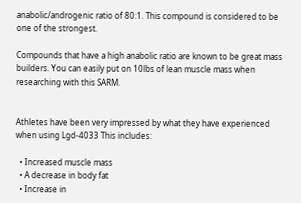anabolic/androgenic ratio of 80:1. This compound is considered to be one of the strongest.

Compounds that have a high anabolic ratio are known to be great mass builders. You can easily put on 10lbs of lean muscle mass when researching with this SARM.


Athletes have been very impressed by what they have experienced when using Lgd-4033 This includes:

  • Increased muscle mass
  • A decrease in body fat
  • Increase in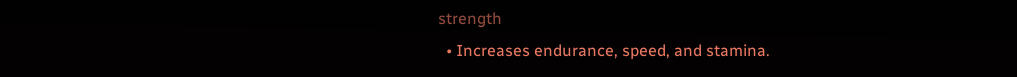strength
  • Increases endurance, speed, and stamina.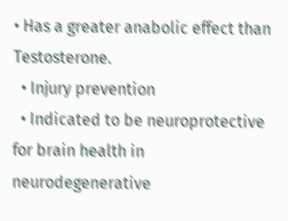• Has a greater anabolic effect than Testosterone.
  • Injury prevention
  • Indicated to be neuroprotective for brain health in neurodegenerative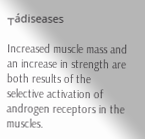┬ádiseases

Increased muscle mass and an increase in strength are both results of the selective activation of androgen receptors in the muscles.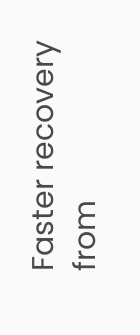Faster recovery from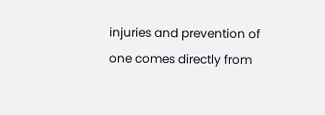injuries and prevention of one comes directly from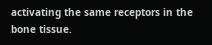activating the same receptors in the bone tissue.